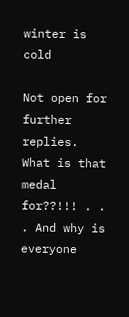winter is cold

Not open for further replies.
What is that medal for??!!! . . . And why is everyone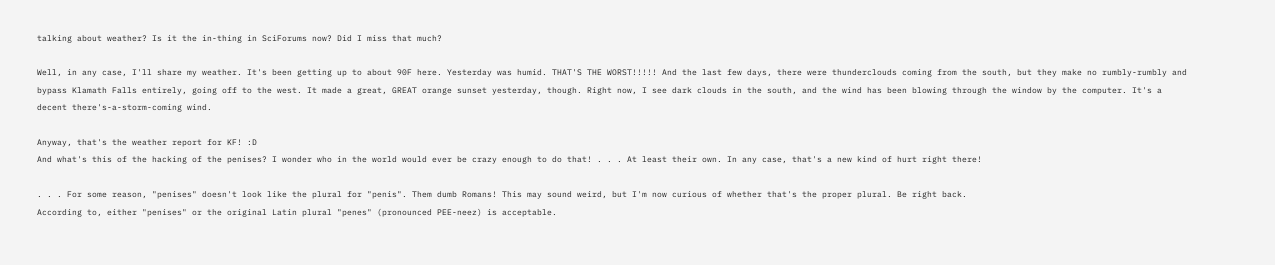talking about weather? Is it the in-thing in SciForums now? Did I miss that much?

Well, in any case, I'll share my weather. It's been getting up to about 90F here. Yesterday was humid. THAT'S THE WORST!!!!! And the last few days, there were thunderclouds coming from the south, but they make no rumbly-rumbly and bypass Klamath Falls entirely, going off to the west. It made a great, GREAT orange sunset yesterday, though. Right now, I see dark clouds in the south, and the wind has been blowing through the window by the computer. It's a decent there's-a-storm-coming wind.

Anyway, that's the weather report for KF! :D
And what's this of the hacking of the penises? I wonder who in the world would ever be crazy enough to do that! . . . At least their own. In any case, that's a new kind of hurt right there!

. . . For some reason, "penises" doesn't look like the plural for "penis". Them dumb Romans! This may sound weird, but I'm now curious of whether that's the proper plural. Be right back.
According to, either "penises" or the original Latin plural "penes" (pronounced PEE-neez) is acceptable.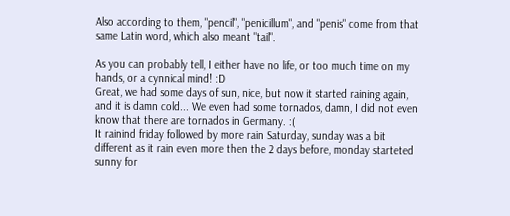Also according to them, "pencil", "penicillum", and "penis" come from that same Latin word, which also meant "tail".

As you can probably tell, I either have no life, or too much time on my hands, or a cynnical mind! :D
Great, we had some days of sun, nice, but now it started raining again, and it is damn cold... We even had some tornados, damn, I did not even know that there are tornados in Germany. :(
It rainind friday followed by more rain Saturday, sunday was a bit different as it rain even more then the 2 days before, monday starteted sunny for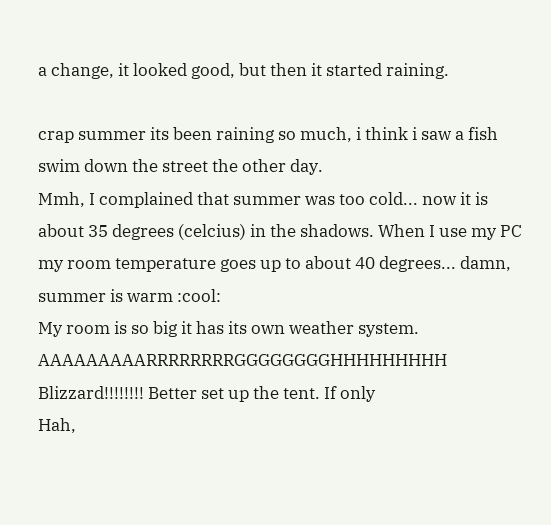a change, it looked good, but then it started raining.

crap summer its been raining so much, i think i saw a fish swim down the street the other day.
Mmh, I complained that summer was too cold... now it is about 35 degrees (celcius) in the shadows. When I use my PC my room temperature goes up to about 40 degrees... damn, summer is warm :cool:
My room is so big it has its own weather system. AAAAAAAAARRRRRRRRGGGGGGGGHHHHHHHHH Blizzard!!!!!!!! Better set up the tent. If only
Hah,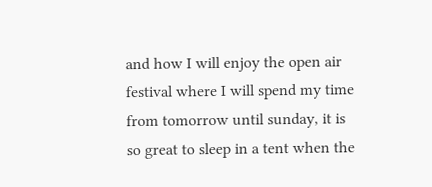and how I will enjoy the open air festival where I will spend my time from tomorrow until sunday, it is so great to sleep in a tent when the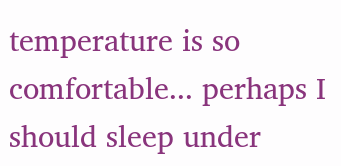temperature is so comfortable... perhaps I should sleep under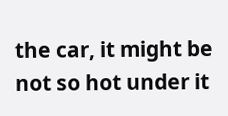the car, it might be not so hot under it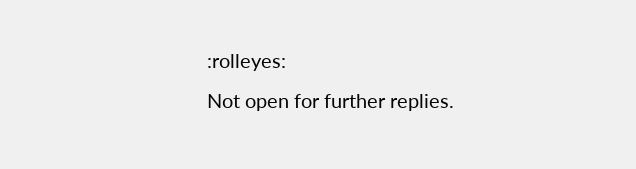:rolleyes:
Not open for further replies.